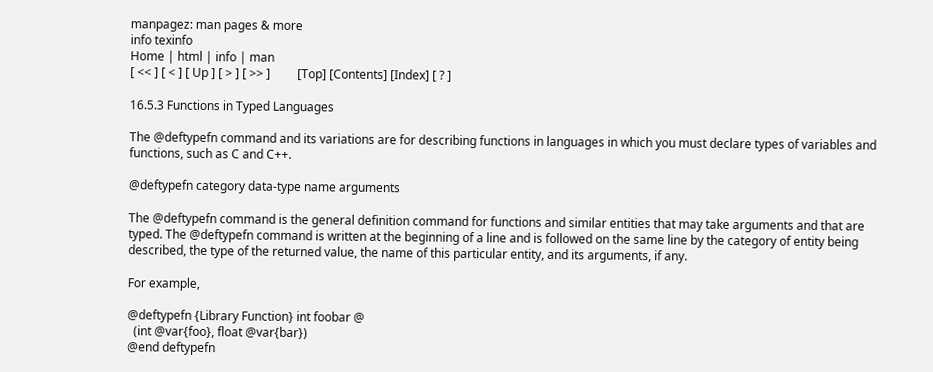manpagez: man pages & more
info texinfo
Home | html | info | man
[ << ] [ < ] [ Up ] [ > ] [ >> ]         [Top] [Contents] [Index] [ ? ]

16.5.3 Functions in Typed Languages

The @deftypefn command and its variations are for describing functions in languages in which you must declare types of variables and functions, such as C and C++.

@deftypefn category data-type name arguments

The @deftypefn command is the general definition command for functions and similar entities that may take arguments and that are typed. The @deftypefn command is written at the beginning of a line and is followed on the same line by the category of entity being described, the type of the returned value, the name of this particular entity, and its arguments, if any.

For example,

@deftypefn {Library Function} int foobar @
  (int @var{foo}, float @var{bar})
@end deftypefn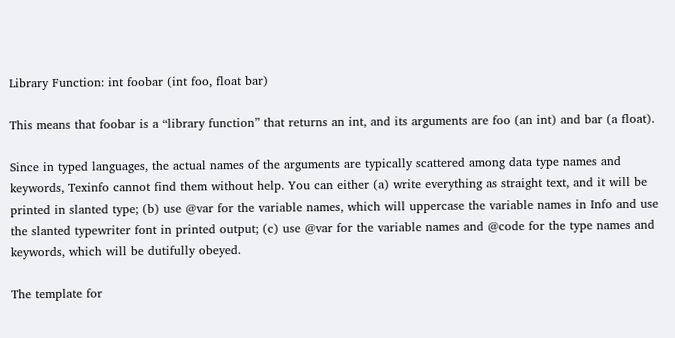Library Function: int foobar (int foo, float bar)

This means that foobar is a “library function” that returns an int, and its arguments are foo (an int) and bar (a float).

Since in typed languages, the actual names of the arguments are typically scattered among data type names and keywords, Texinfo cannot find them without help. You can either (a) write everything as straight text, and it will be printed in slanted type; (b) use @var for the variable names, which will uppercase the variable names in Info and use the slanted typewriter font in printed output; (c) use @var for the variable names and @code for the type names and keywords, which will be dutifully obeyed.

The template for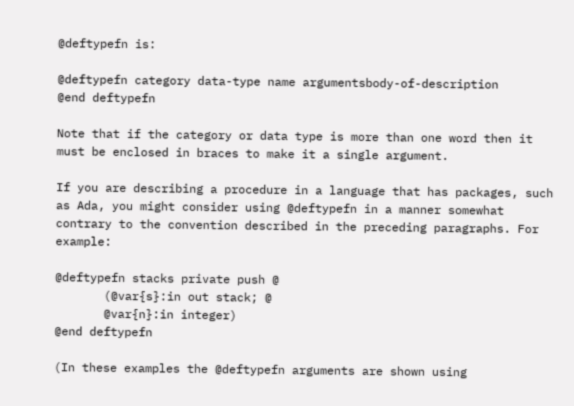@deftypefn is:

@deftypefn category data-type name argumentsbody-of-description
@end deftypefn

Note that if the category or data type is more than one word then it must be enclosed in braces to make it a single argument.

If you are describing a procedure in a language that has packages, such as Ada, you might consider using @deftypefn in a manner somewhat contrary to the convention described in the preceding paragraphs. For example:

@deftypefn stacks private push @
       (@var{s}:in out stack; @
       @var{n}:in integer)
@end deftypefn

(In these examples the @deftypefn arguments are shown using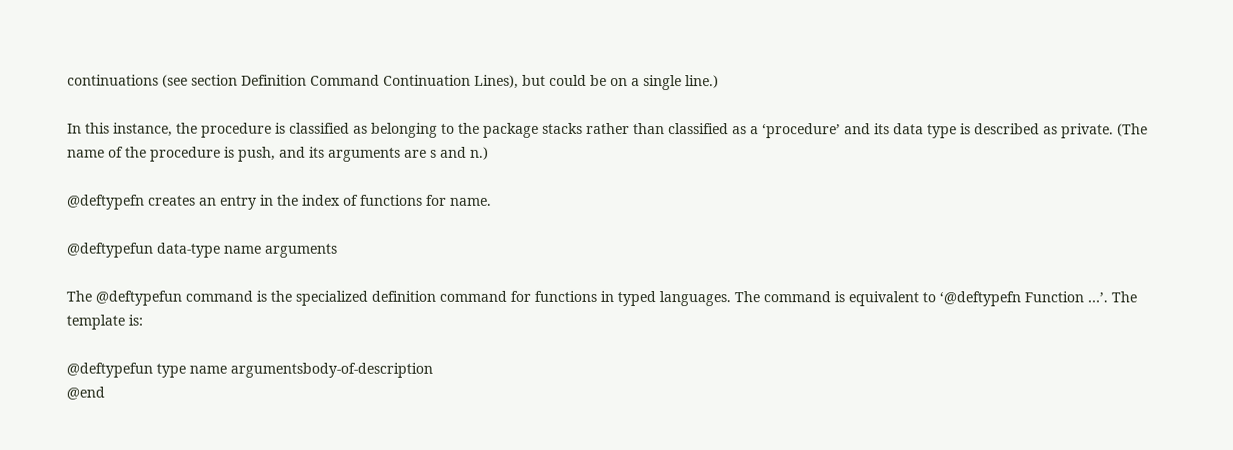continuations (see section Definition Command Continuation Lines), but could be on a single line.)

In this instance, the procedure is classified as belonging to the package stacks rather than classified as a ‘procedure’ and its data type is described as private. (The name of the procedure is push, and its arguments are s and n.)

@deftypefn creates an entry in the index of functions for name.

@deftypefun data-type name arguments

The @deftypefun command is the specialized definition command for functions in typed languages. The command is equivalent to ‘@deftypefn Function …’. The template is:

@deftypefun type name argumentsbody-of-description
@end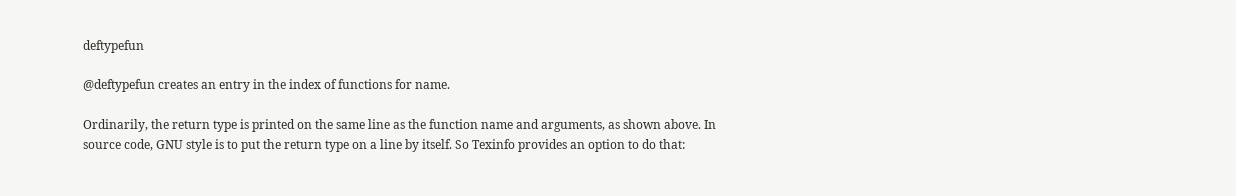deftypefun

@deftypefun creates an entry in the index of functions for name.

Ordinarily, the return type is printed on the same line as the function name and arguments, as shown above. In source code, GNU style is to put the return type on a line by itself. So Texinfo provides an option to do that: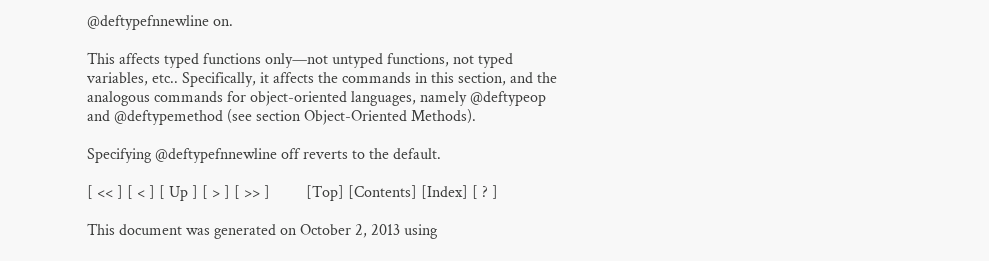@deftypefnnewline on.

This affects typed functions only—not untyped functions, not typed variables, etc.. Specifically, it affects the commands in this section, and the analogous commands for object-oriented languages, namely @deftypeop and @deftypemethod (see section Object-Oriented Methods).

Specifying @deftypefnnewline off reverts to the default.

[ << ] [ < ] [ Up ] [ > ] [ >> ]         [Top] [Contents] [Index] [ ? ]

This document was generated on October 2, 2013 using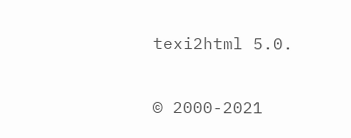texi2html 5.0.

© 2000-2021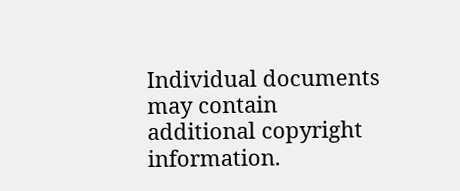Individual documents may contain additional copyright information.